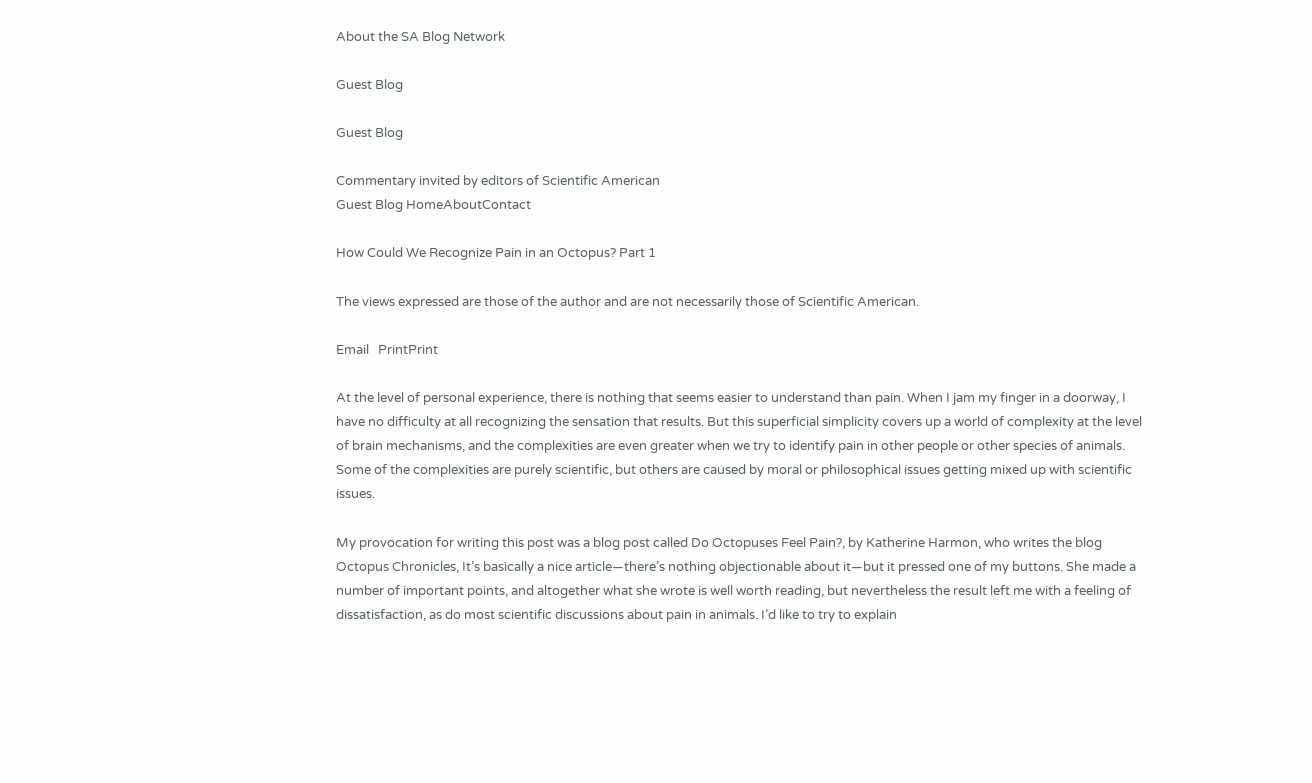About the SA Blog Network

Guest Blog

Guest Blog

Commentary invited by editors of Scientific American
Guest Blog HomeAboutContact

How Could We Recognize Pain in an Octopus? Part 1

The views expressed are those of the author and are not necessarily those of Scientific American.

Email   PrintPrint

At the level of personal experience, there is nothing that seems easier to understand than pain. When I jam my finger in a doorway, I have no difficulty at all recognizing the sensation that results. But this superficial simplicity covers up a world of complexity at the level of brain mechanisms, and the complexities are even greater when we try to identify pain in other people or other species of animals. Some of the complexities are purely scientific, but others are caused by moral or philosophical issues getting mixed up with scientific issues.

My provocation for writing this post was a blog post called Do Octopuses Feel Pain?, by Katherine Harmon, who writes the blog Octopus Chronicles, It’s basically a nice article—there’s nothing objectionable about it—but it pressed one of my buttons. She made a number of important points, and altogether what she wrote is well worth reading, but nevertheless the result left me with a feeling of dissatisfaction, as do most scientific discussions about pain in animals. I’d like to try to explain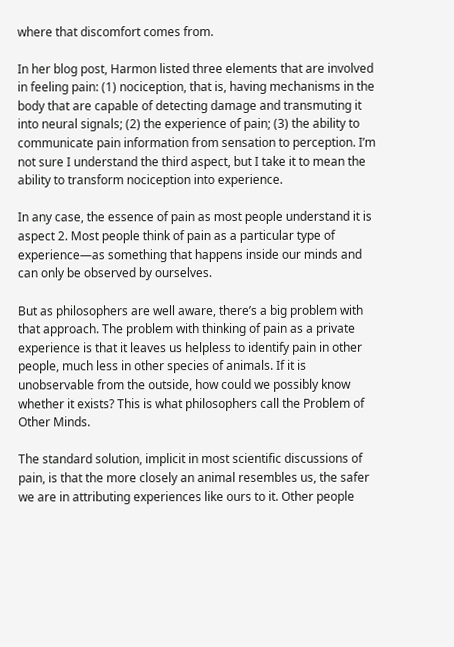where that discomfort comes from.

In her blog post, Harmon listed three elements that are involved in feeling pain: (1) nociception, that is, having mechanisms in the body that are capable of detecting damage and transmuting it into neural signals; (2) the experience of pain; (3) the ability to communicate pain information from sensation to perception. I’m not sure I understand the third aspect, but I take it to mean the ability to transform nociception into experience.

In any case, the essence of pain as most people understand it is aspect 2. Most people think of pain as a particular type of experience—as something that happens inside our minds and can only be observed by ourselves.

But as philosophers are well aware, there’s a big problem with that approach. The problem with thinking of pain as a private experience is that it leaves us helpless to identify pain in other people, much less in other species of animals. If it is unobservable from the outside, how could we possibly know whether it exists? This is what philosophers call the Problem of Other Minds.

The standard solution, implicit in most scientific discussions of pain, is that the more closely an animal resembles us, the safer we are in attributing experiences like ours to it. Other people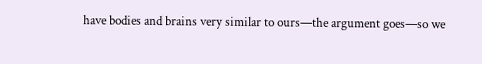have bodies and brains very similar to ours—the argument goes—so we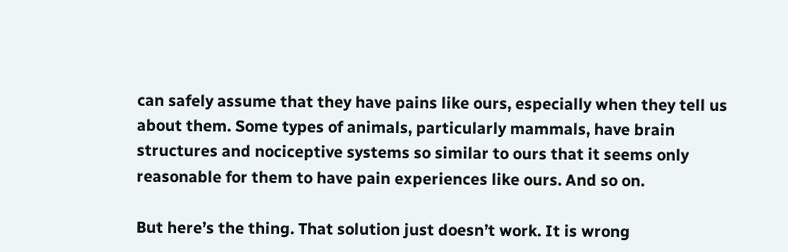can safely assume that they have pains like ours, especially when they tell us about them. Some types of animals, particularly mammals, have brain structures and nociceptive systems so similar to ours that it seems only reasonable for them to have pain experiences like ours. And so on.

But here’s the thing. That solution just doesn’t work. It is wrong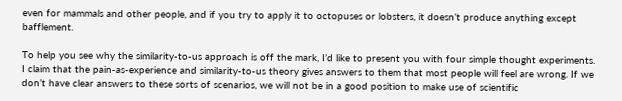even for mammals and other people, and if you try to apply it to octopuses or lobsters, it doesn’t produce anything except bafflement.

To help you see why the similarity-to-us approach is off the mark, I’d like to present you with four simple thought experiments. I claim that the pain-as-experience and similarity-to-us theory gives answers to them that most people will feel are wrong. If we don’t have clear answers to these sorts of scenarios, we will not be in a good position to make use of scientific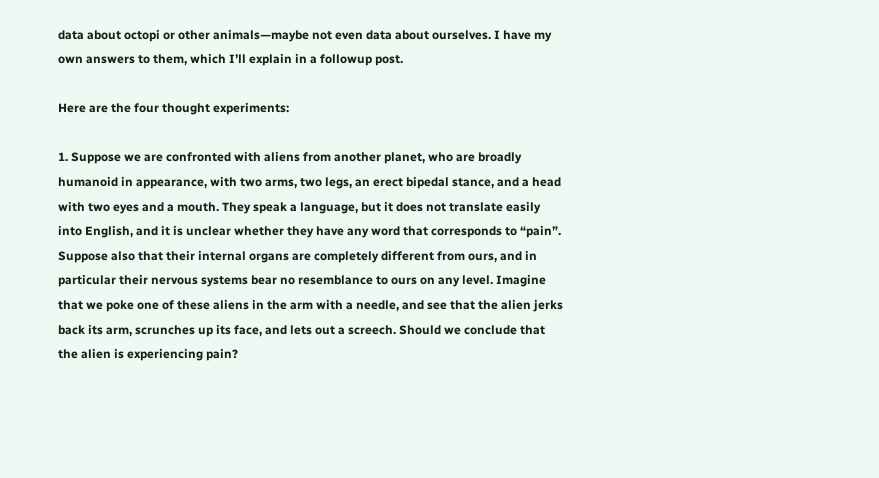data about octopi or other animals—maybe not even data about ourselves. I have my own answers to them, which I’ll explain in a followup post.

Here are the four thought experiments:

1. Suppose we are confronted with aliens from another planet, who are broadly humanoid in appearance, with two arms, two legs, an erect bipedal stance, and a head with two eyes and a mouth. They speak a language, but it does not translate easily into English, and it is unclear whether they have any word that corresponds to “pain”. Suppose also that their internal organs are completely different from ours, and in particular their nervous systems bear no resemblance to ours on any level. Imagine that we poke one of these aliens in the arm with a needle, and see that the alien jerks back its arm, scrunches up its face, and lets out a screech. Should we conclude that the alien is experiencing pain?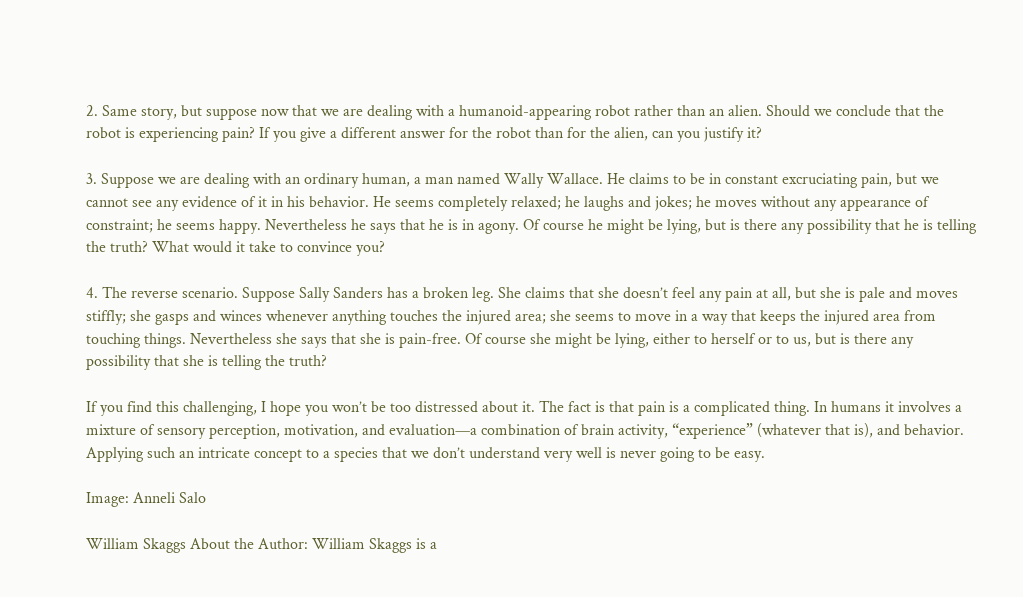2. Same story, but suppose now that we are dealing with a humanoid-appearing robot rather than an alien. Should we conclude that the robot is experiencing pain? If you give a different answer for the robot than for the alien, can you justify it?

3. Suppose we are dealing with an ordinary human, a man named Wally Wallace. He claims to be in constant excruciating pain, but we cannot see any evidence of it in his behavior. He seems completely relaxed; he laughs and jokes; he moves without any appearance of constraint; he seems happy. Nevertheless he says that he is in agony. Of course he might be lying, but is there any possibility that he is telling the truth? What would it take to convince you?

4. The reverse scenario. Suppose Sally Sanders has a broken leg. She claims that she doesn’t feel any pain at all, but she is pale and moves stiffly; she gasps and winces whenever anything touches the injured area; she seems to move in a way that keeps the injured area from touching things. Nevertheless she says that she is pain-free. Of course she might be lying, either to herself or to us, but is there any possibility that she is telling the truth?

If you find this challenging, I hope you won’t be too distressed about it. The fact is that pain is a complicated thing. In humans it involves a mixture of sensory perception, motivation, and evaluation—a combination of brain activity, “experience” (whatever that is), and behavior. Applying such an intricate concept to a species that we don’t understand very well is never going to be easy.

Image: Anneli Salo

William Skaggs About the Author: William Skaggs is a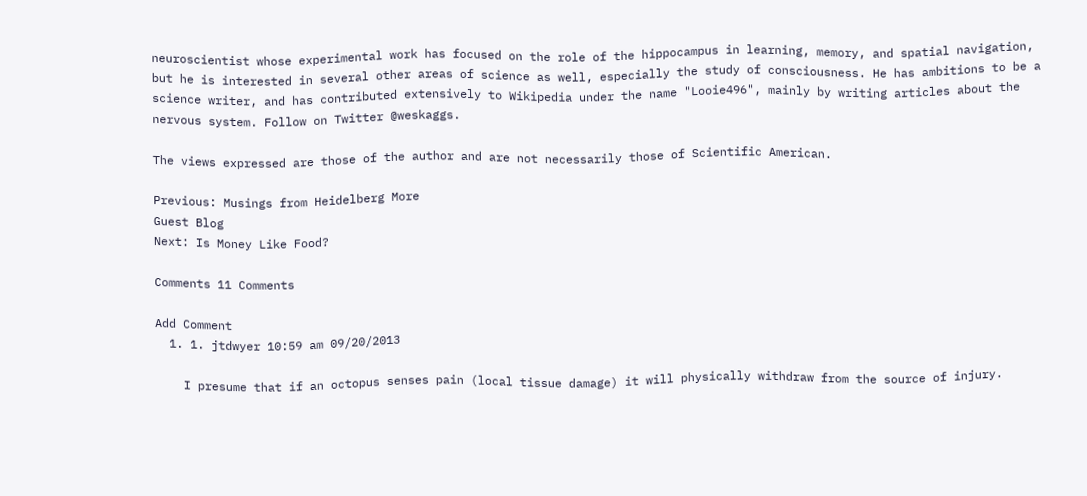neuroscientist whose experimental work has focused on the role of the hippocampus in learning, memory, and spatial navigation, but he is interested in several other areas of science as well, especially the study of consciousness. He has ambitions to be a science writer, and has contributed extensively to Wikipedia under the name "Looie496", mainly by writing articles about the nervous system. Follow on Twitter @weskaggs.

The views expressed are those of the author and are not necessarily those of Scientific American.

Previous: Musings from Heidelberg More
Guest Blog
Next: Is Money Like Food?

Comments 11 Comments

Add Comment
  1. 1. jtdwyer 10:59 am 09/20/2013

    I presume that if an octopus senses pain (local tissue damage) it will physically withdraw from the source of injury.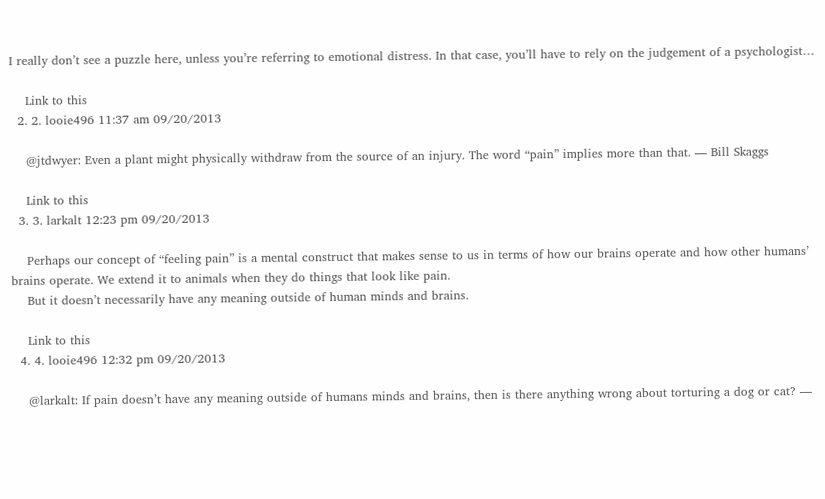I really don’t see a puzzle here, unless you’re referring to emotional distress. In that case, you’ll have to rely on the judgement of a psychologist…

    Link to this
  2. 2. looie496 11:37 am 09/20/2013

    @jtdwyer: Even a plant might physically withdraw from the source of an injury. The word “pain” implies more than that. — Bill Skaggs

    Link to this
  3. 3. larkalt 12:23 pm 09/20/2013

    Perhaps our concept of “feeling pain” is a mental construct that makes sense to us in terms of how our brains operate and how other humans’ brains operate. We extend it to animals when they do things that look like pain.
    But it doesn’t necessarily have any meaning outside of human minds and brains.

    Link to this
  4. 4. looie496 12:32 pm 09/20/2013

    @larkalt: If pain doesn’t have any meaning outside of humans minds and brains, then is there anything wrong about torturing a dog or cat? —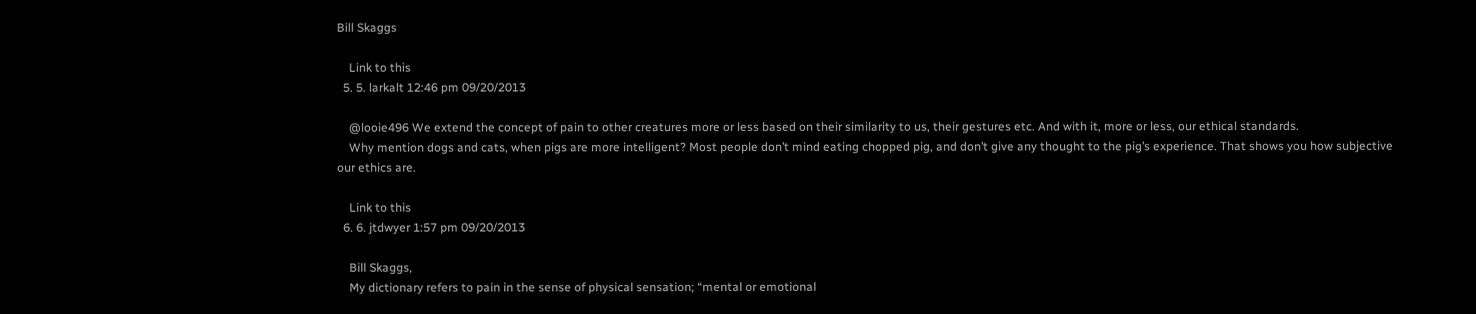Bill Skaggs

    Link to this
  5. 5. larkalt 12:46 pm 09/20/2013

    @looie496 We extend the concept of pain to other creatures more or less based on their similarity to us, their gestures etc. And with it, more or less, our ethical standards.
    Why mention dogs and cats, when pigs are more intelligent? Most people don’t mind eating chopped pig, and don’t give any thought to the pig’s experience. That shows you how subjective our ethics are.

    Link to this
  6. 6. jtdwyer 1:57 pm 09/20/2013

    Bill Skaggs,
    My dictionary refers to pain in the sense of physical sensation; “mental or emotional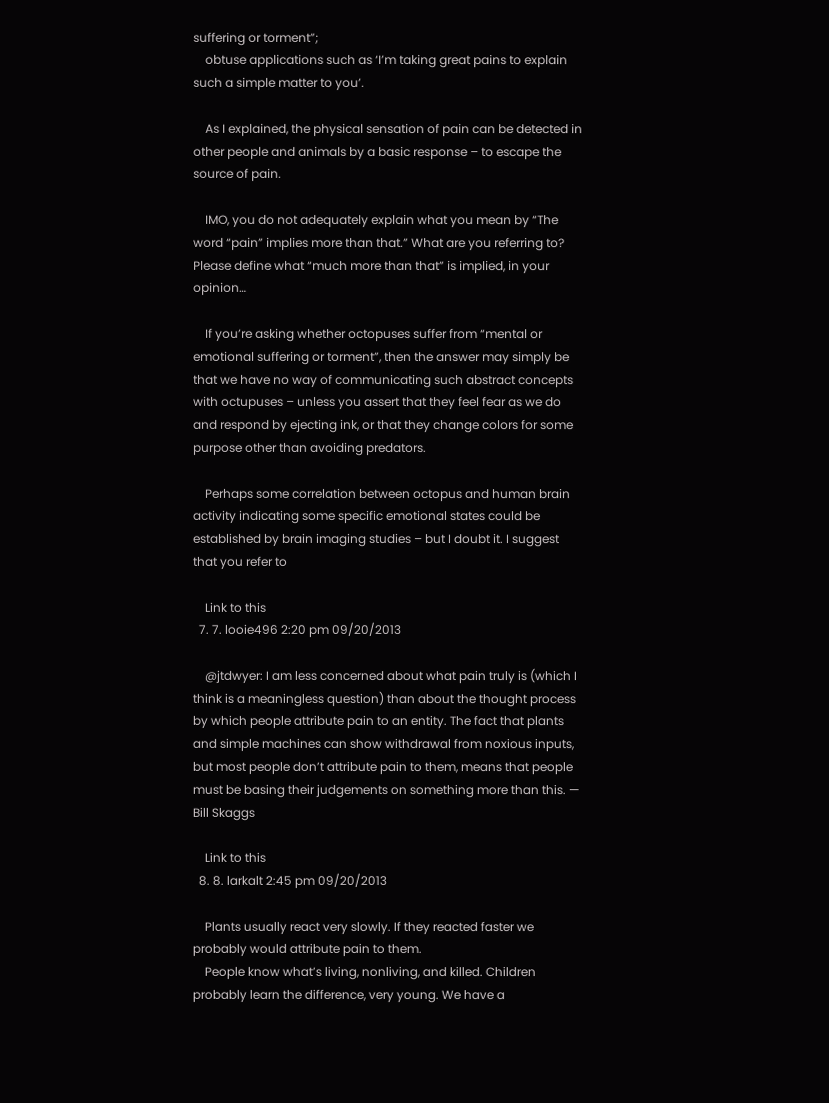suffering or torment”;
    obtuse applications such as ‘I’m taking great pains to explain such a simple matter to you’.

    As I explained, the physical sensation of pain can be detected in other people and animals by a basic response – to escape the source of pain.

    IMO, you do not adequately explain what you mean by “The word “pain” implies more than that.” What are you referring to? Please define what “much more than that” is implied, in your opinion…

    If you’re asking whether octopuses suffer from “mental or emotional suffering or torment”, then the answer may simply be that we have no way of communicating such abstract concepts with octupuses – unless you assert that they feel fear as we do and respond by ejecting ink, or that they change colors for some purpose other than avoiding predators.

    Perhaps some correlation between octopus and human brain activity indicating some specific emotional states could be established by brain imaging studies – but I doubt it. I suggest that you refer to

    Link to this
  7. 7. looie496 2:20 pm 09/20/2013

    @jtdwyer: I am less concerned about what pain truly is (which I think is a meaningless question) than about the thought process by which people attribute pain to an entity. The fact that plants and simple machines can show withdrawal from noxious inputs, but most people don’t attribute pain to them, means that people must be basing their judgements on something more than this. — Bill Skaggs

    Link to this
  8. 8. larkalt 2:45 pm 09/20/2013

    Plants usually react very slowly. If they reacted faster we probably would attribute pain to them.
    People know what’s living, nonliving, and killed. Children probably learn the difference, very young. We have a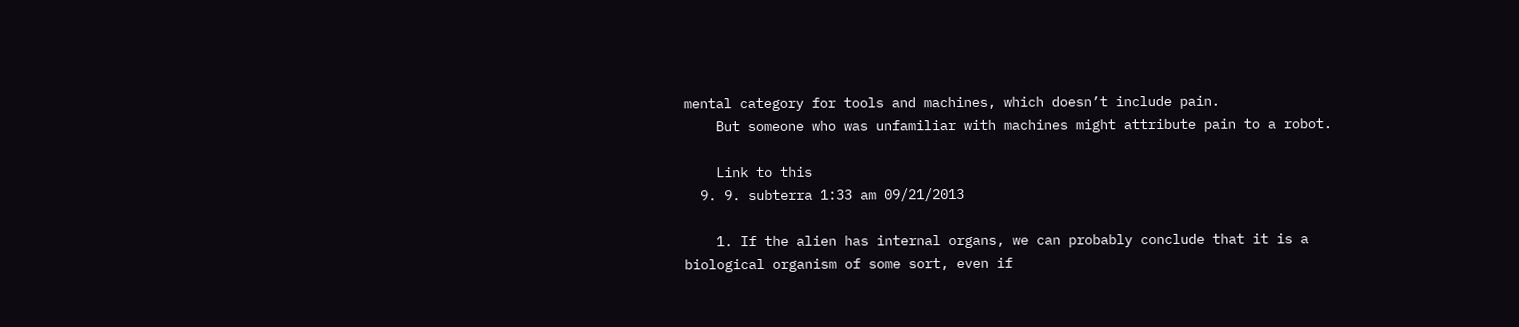mental category for tools and machines, which doesn’t include pain.
    But someone who was unfamiliar with machines might attribute pain to a robot.

    Link to this
  9. 9. subterra 1:33 am 09/21/2013

    1. If the alien has internal organs, we can probably conclude that it is a biological organism of some sort, even if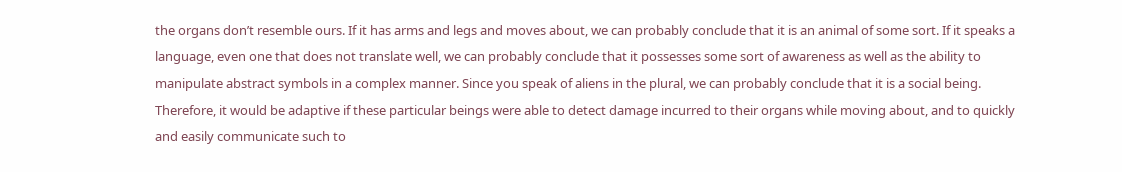the organs don’t resemble ours. If it has arms and legs and moves about, we can probably conclude that it is an animal of some sort. If it speaks a language, even one that does not translate well, we can probably conclude that it possesses some sort of awareness as well as the ability to manipulate abstract symbols in a complex manner. Since you speak of aliens in the plural, we can probably conclude that it is a social being. Therefore, it would be adaptive if these particular beings were able to detect damage incurred to their organs while moving about, and to quickly and easily communicate such to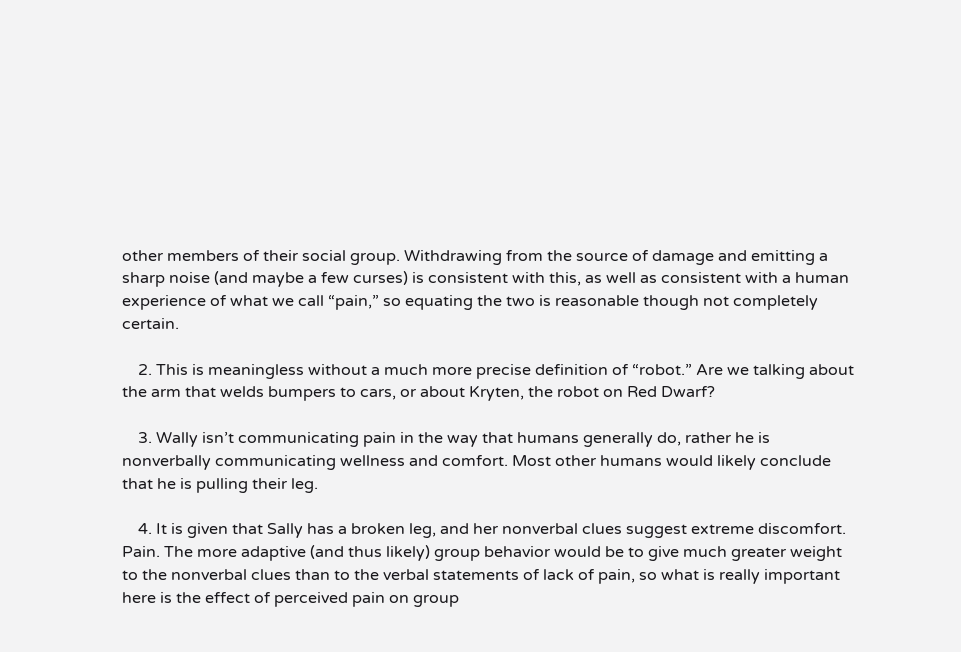other members of their social group. Withdrawing from the source of damage and emitting a sharp noise (and maybe a few curses) is consistent with this, as well as consistent with a human experience of what we call “pain,” so equating the two is reasonable though not completely certain.

    2. This is meaningless without a much more precise definition of “robot.” Are we talking about the arm that welds bumpers to cars, or about Kryten, the robot on Red Dwarf?

    3. Wally isn’t communicating pain in the way that humans generally do, rather he is nonverbally communicating wellness and comfort. Most other humans would likely conclude that he is pulling their leg.

    4. It is given that Sally has a broken leg, and her nonverbal clues suggest extreme discomfort. Pain. The more adaptive (and thus likely) group behavior would be to give much greater weight to the nonverbal clues than to the verbal statements of lack of pain, so what is really important here is the effect of perceived pain on group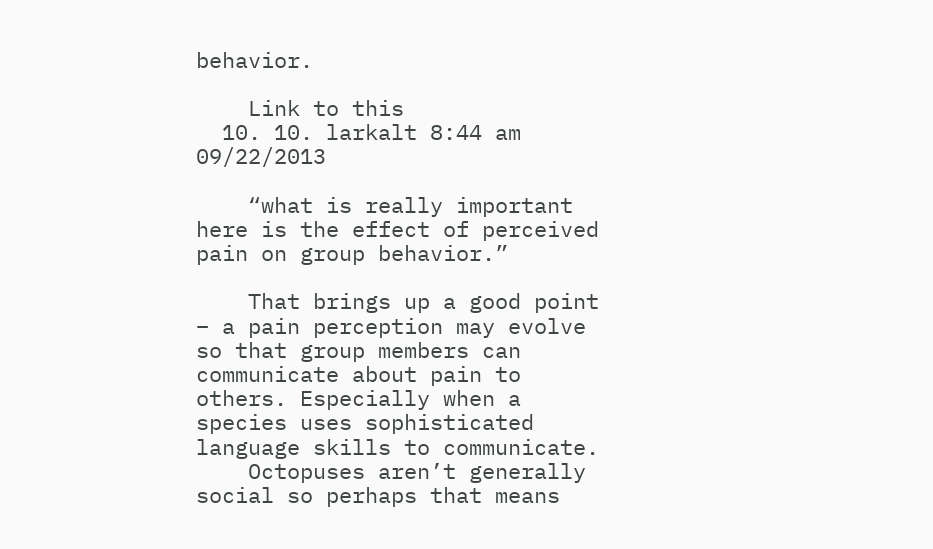behavior.

    Link to this
  10. 10. larkalt 8:44 am 09/22/2013

    “what is really important here is the effect of perceived pain on group behavior.”

    That brings up a good point – a pain perception may evolve so that group members can communicate about pain to others. Especially when a species uses sophisticated language skills to communicate.
    Octopuses aren’t generally social so perhaps that means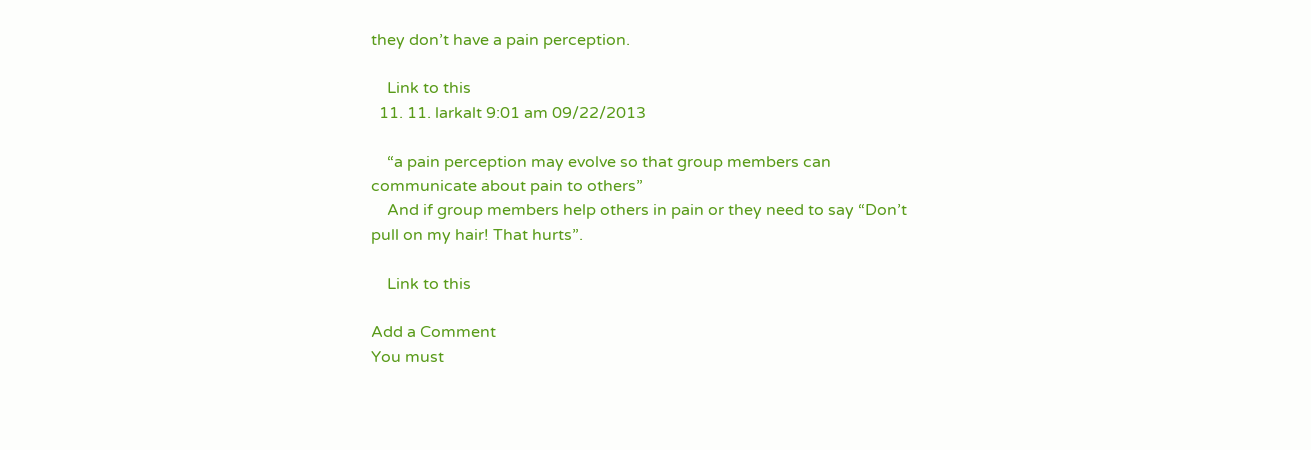they don’t have a pain perception.

    Link to this
  11. 11. larkalt 9:01 am 09/22/2013

    “a pain perception may evolve so that group members can communicate about pain to others”
    And if group members help others in pain or they need to say “Don’t pull on my hair! That hurts”.

    Link to this

Add a Comment
You must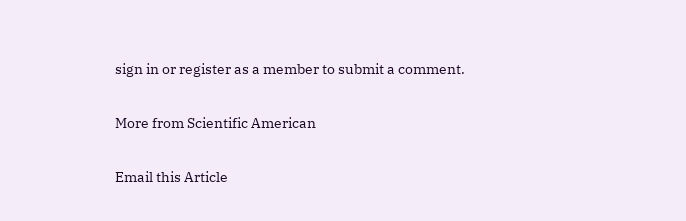sign in or register as a member to submit a comment.

More from Scientific American

Email this Article